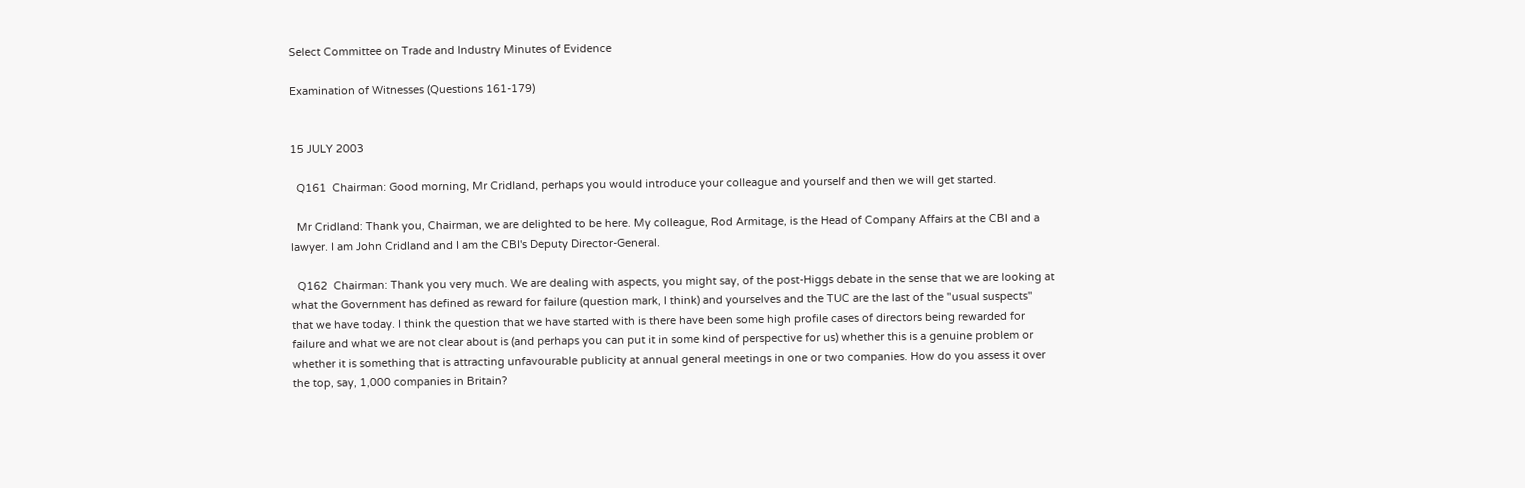Select Committee on Trade and Industry Minutes of Evidence

Examination of Witnesses (Questions 161-179)


15 JULY 2003

  Q161  Chairman: Good morning, Mr Cridland, perhaps you would introduce your colleague and yourself and then we will get started.

  Mr Cridland: Thank you, Chairman, we are delighted to be here. My colleague, Rod Armitage, is the Head of Company Affairs at the CBI and a lawyer. I am John Cridland and I am the CBI's Deputy Director-General.

  Q162  Chairman: Thank you very much. We are dealing with aspects, you might say, of the post-Higgs debate in the sense that we are looking at what the Government has defined as reward for failure (question mark, I think) and yourselves and the TUC are the last of the "usual suspects" that we have today. I think the question that we have started with is there have been some high profile cases of directors being rewarded for failure and what we are not clear about is (and perhaps you can put it in some kind of perspective for us) whether this is a genuine problem or whether it is something that is attracting unfavourable publicity at annual general meetings in one or two companies. How do you assess it over the top, say, 1,000 companies in Britain?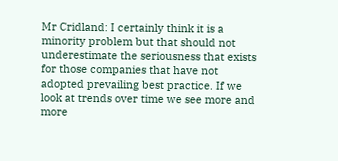Mr Cridland: I certainly think it is a minority problem but that should not underestimate the seriousness that exists for those companies that have not adopted prevailing best practice. If we look at trends over time we see more and more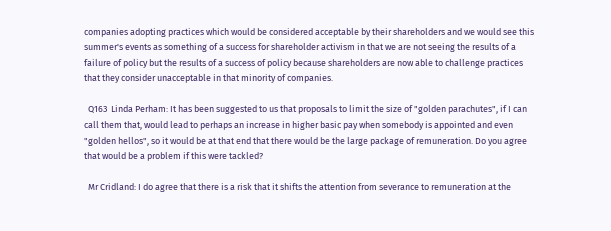companies adopting practices which would be considered acceptable by their shareholders and we would see this summer's events as something of a success for shareholder activism in that we are not seeing the results of a failure of policy but the results of a success of policy because shareholders are now able to challenge practices that they consider unacceptable in that minority of companies.

  Q163  Linda Perham: It has been suggested to us that proposals to limit the size of "golden parachutes", if I can call them that, would lead to perhaps an increase in higher basic pay when somebody is appointed and even "golden hellos", so it would be at that end that there would be the large package of remuneration. Do you agree that would be a problem if this were tackled?

  Mr Cridland: I do agree that there is a risk that it shifts the attention from severance to remuneration at the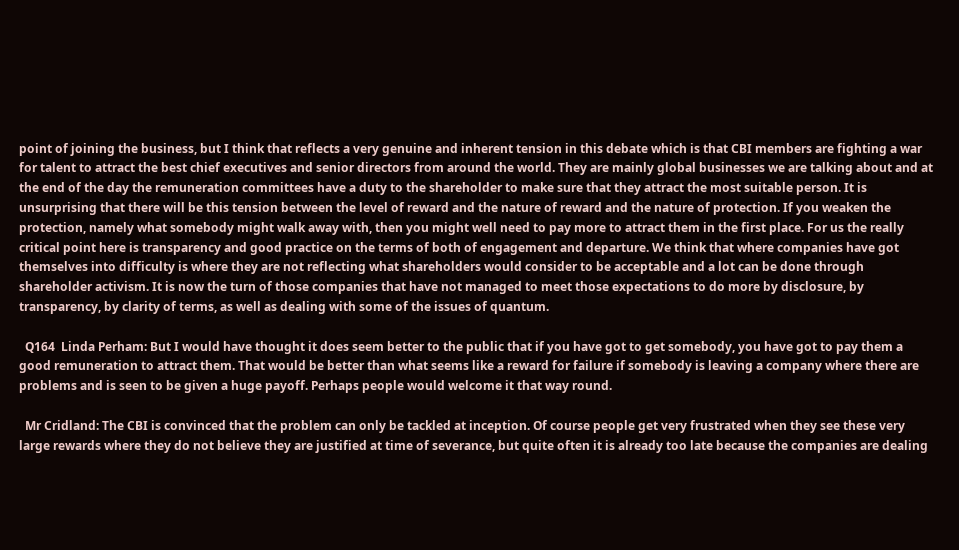point of joining the business, but I think that reflects a very genuine and inherent tension in this debate which is that CBI members are fighting a war for talent to attract the best chief executives and senior directors from around the world. They are mainly global businesses we are talking about and at the end of the day the remuneration committees have a duty to the shareholder to make sure that they attract the most suitable person. It is unsurprising that there will be this tension between the level of reward and the nature of reward and the nature of protection. If you weaken the protection, namely what somebody might walk away with, then you might well need to pay more to attract them in the first place. For us the really critical point here is transparency and good practice on the terms of both of engagement and departure. We think that where companies have got themselves into difficulty is where they are not reflecting what shareholders would consider to be acceptable and a lot can be done through shareholder activism. It is now the turn of those companies that have not managed to meet those expectations to do more by disclosure, by transparency, by clarity of terms, as well as dealing with some of the issues of quantum.

  Q164  Linda Perham: But I would have thought it does seem better to the public that if you have got to get somebody, you have got to pay them a good remuneration to attract them. That would be better than what seems like a reward for failure if somebody is leaving a company where there are problems and is seen to be given a huge payoff. Perhaps people would welcome it that way round.

  Mr Cridland: The CBI is convinced that the problem can only be tackled at inception. Of course people get very frustrated when they see these very large rewards where they do not believe they are justified at time of severance, but quite often it is already too late because the companies are dealing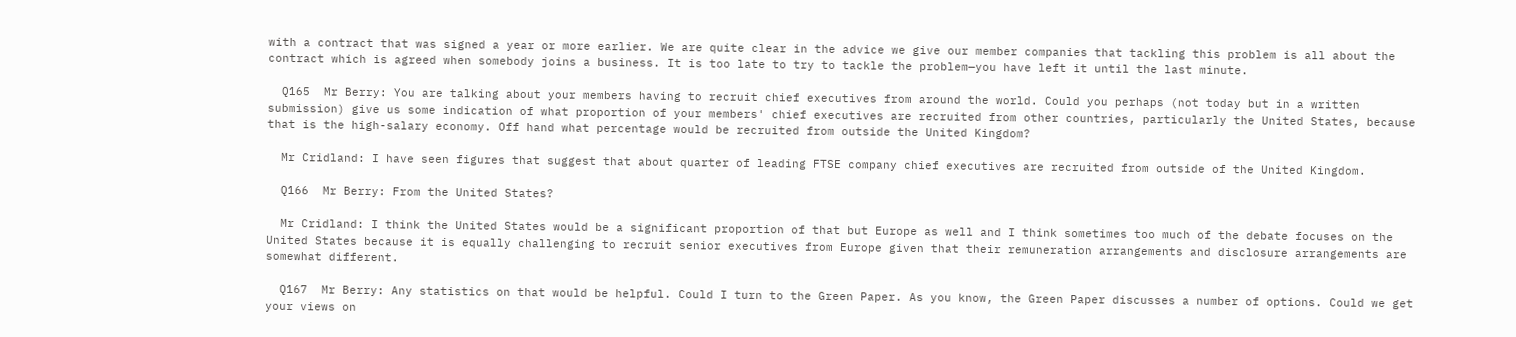with a contract that was signed a year or more earlier. We are quite clear in the advice we give our member companies that tackling this problem is all about the contract which is agreed when somebody joins a business. It is too late to try to tackle the problem—you have left it until the last minute.

  Q165  Mr Berry: You are talking about your members having to recruit chief executives from around the world. Could you perhaps (not today but in a written submission) give us some indication of what proportion of your members' chief executives are recruited from other countries, particularly the United States, because that is the high-salary economy. Off hand what percentage would be recruited from outside the United Kingdom?

  Mr Cridland: I have seen figures that suggest that about quarter of leading FTSE company chief executives are recruited from outside of the United Kingdom.

  Q166  Mr Berry: From the United States?

  Mr Cridland: I think the United States would be a significant proportion of that but Europe as well and I think sometimes too much of the debate focuses on the United States because it is equally challenging to recruit senior executives from Europe given that their remuneration arrangements and disclosure arrangements are somewhat different.

  Q167  Mr Berry: Any statistics on that would be helpful. Could I turn to the Green Paper. As you know, the Green Paper discusses a number of options. Could we get your views on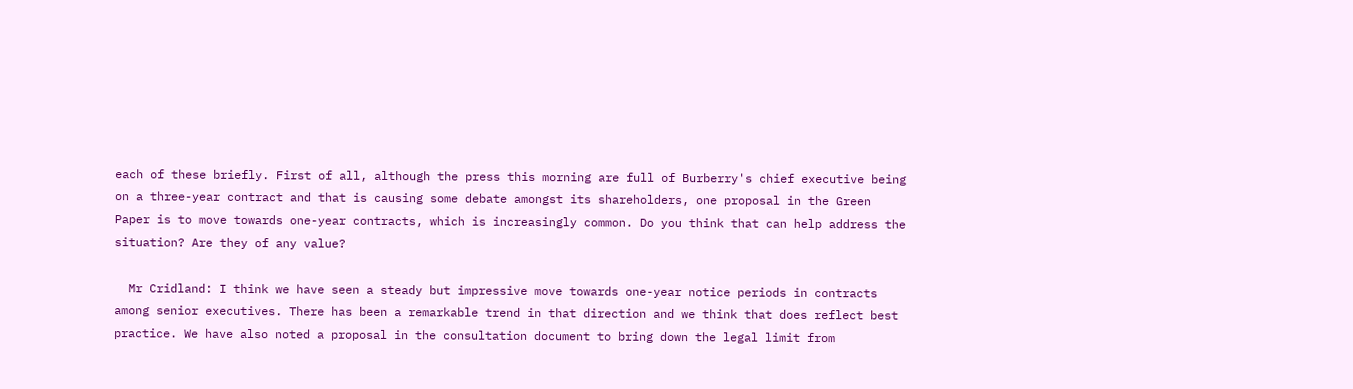each of these briefly. First of all, although the press this morning are full of Burberry's chief executive being on a three-year contract and that is causing some debate amongst its shareholders, one proposal in the Green Paper is to move towards one-year contracts, which is increasingly common. Do you think that can help address the situation? Are they of any value?

  Mr Cridland: I think we have seen a steady but impressive move towards one-year notice periods in contracts among senior executives. There has been a remarkable trend in that direction and we think that does reflect best practice. We have also noted a proposal in the consultation document to bring down the legal limit from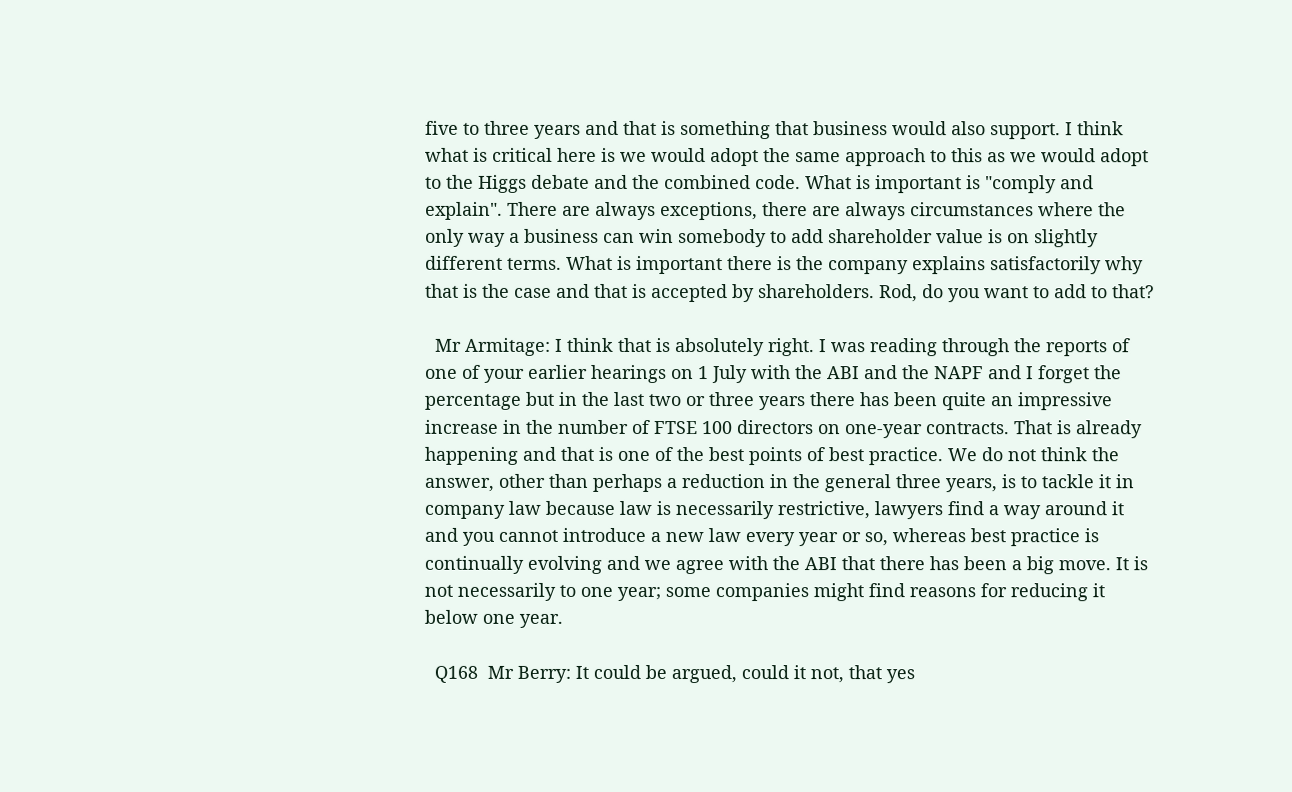five to three years and that is something that business would also support. I think what is critical here is we would adopt the same approach to this as we would adopt to the Higgs debate and the combined code. What is important is "comply and explain". There are always exceptions, there are always circumstances where the only way a business can win somebody to add shareholder value is on slightly different terms. What is important there is the company explains satisfactorily why that is the case and that is accepted by shareholders. Rod, do you want to add to that?

  Mr Armitage: I think that is absolutely right. I was reading through the reports of one of your earlier hearings on 1 July with the ABI and the NAPF and I forget the percentage but in the last two or three years there has been quite an impressive increase in the number of FTSE 100 directors on one-year contracts. That is already happening and that is one of the best points of best practice. We do not think the answer, other than perhaps a reduction in the general three years, is to tackle it in company law because law is necessarily restrictive, lawyers find a way around it and you cannot introduce a new law every year or so, whereas best practice is continually evolving and we agree with the ABI that there has been a big move. It is not necessarily to one year; some companies might find reasons for reducing it below one year.

  Q168  Mr Berry: It could be argued, could it not, that yes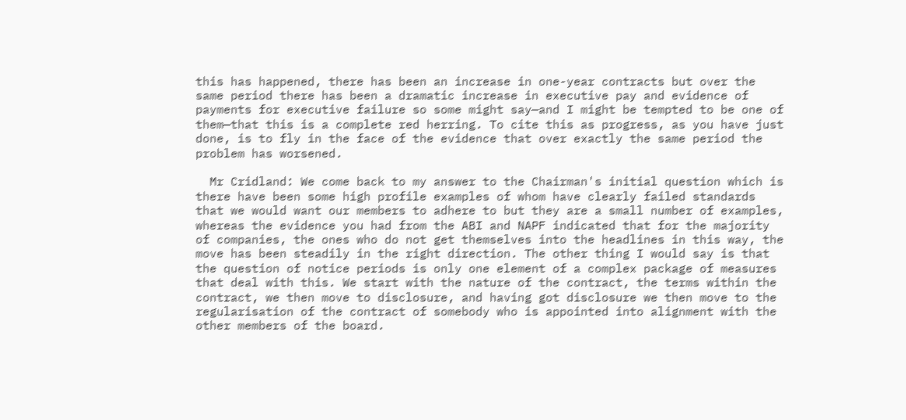this has happened, there has been an increase in one-year contracts but over the same period there has been a dramatic increase in executive pay and evidence of payments for executive failure so some might say—and I might be tempted to be one of them—that this is a complete red herring. To cite this as progress, as you have just done, is to fly in the face of the evidence that over exactly the same period the problem has worsened.

  Mr Cridland: We come back to my answer to the Chairman's initial question which is there have been some high profile examples of whom have clearly failed standards that we would want our members to adhere to but they are a small number of examples, whereas the evidence you had from the ABI and NAPF indicated that for the majority of companies, the ones who do not get themselves into the headlines in this way, the move has been steadily in the right direction. The other thing I would say is that the question of notice periods is only one element of a complex package of measures that deal with this. We start with the nature of the contract, the terms within the contract, we then move to disclosure, and having got disclosure we then move to the regularisation of the contract of somebody who is appointed into alignment with the other members of the board.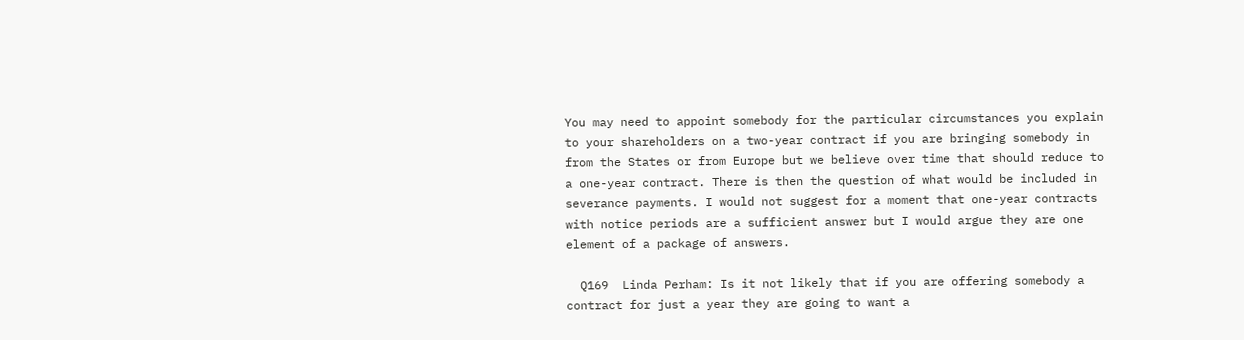You may need to appoint somebody for the particular circumstances you explain to your shareholders on a two-year contract if you are bringing somebody in from the States or from Europe but we believe over time that should reduce to a one-year contract. There is then the question of what would be included in severance payments. I would not suggest for a moment that one-year contracts with notice periods are a sufficient answer but I would argue they are one element of a package of answers.

  Q169  Linda Perham: Is it not likely that if you are offering somebody a contract for just a year they are going to want a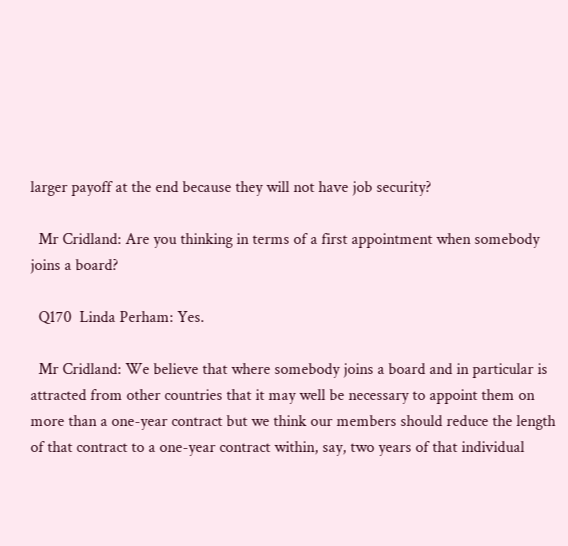larger payoff at the end because they will not have job security?

  Mr Cridland: Are you thinking in terms of a first appointment when somebody joins a board?

  Q170  Linda Perham: Yes.

  Mr Cridland: We believe that where somebody joins a board and in particular is attracted from other countries that it may well be necessary to appoint them on more than a one-year contract but we think our members should reduce the length of that contract to a one-year contract within, say, two years of that individual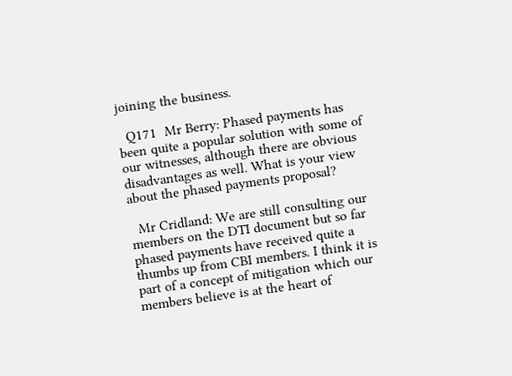joining the business.

  Q171  Mr Berry: Phased payments has been quite a popular solution with some of our witnesses, although there are obvious disadvantages as well. What is your view about the phased payments proposal?

  Mr Cridland: We are still consulting our members on the DTI document but so far phased payments have received quite a thumbs up from CBI members. I think it is part of a concept of mitigation which our members believe is at the heart of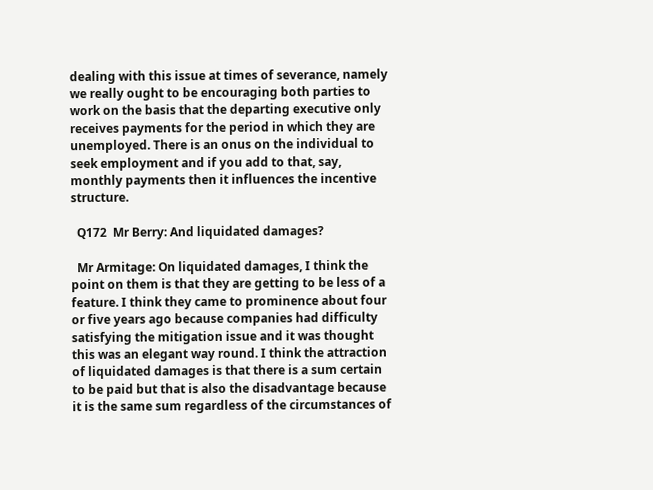dealing with this issue at times of severance, namely we really ought to be encouraging both parties to work on the basis that the departing executive only receives payments for the period in which they are unemployed. There is an onus on the individual to seek employment and if you add to that, say, monthly payments then it influences the incentive structure.

  Q172  Mr Berry: And liquidated damages?

  Mr Armitage: On liquidated damages, I think the point on them is that they are getting to be less of a feature. I think they came to prominence about four or five years ago because companies had difficulty satisfying the mitigation issue and it was thought this was an elegant way round. I think the attraction of liquidated damages is that there is a sum certain to be paid but that is also the disadvantage because it is the same sum regardless of the circumstances of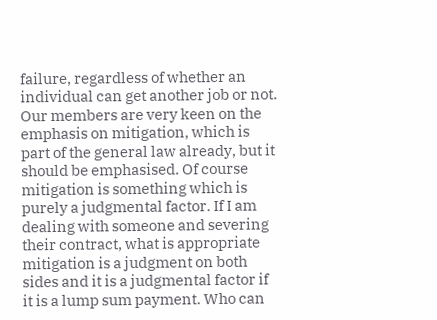failure, regardless of whether an individual can get another job or not. Our members are very keen on the emphasis on mitigation, which is part of the general law already, but it should be emphasised. Of course mitigation is something which is purely a judgmental factor. If I am dealing with someone and severing their contract, what is appropriate mitigation is a judgment on both sides and it is a judgmental factor if it is a lump sum payment. Who can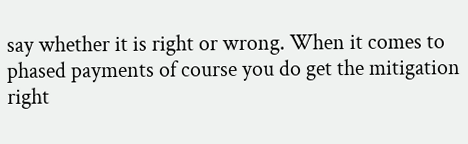say whether it is right or wrong. When it comes to phased payments of course you do get the mitigation right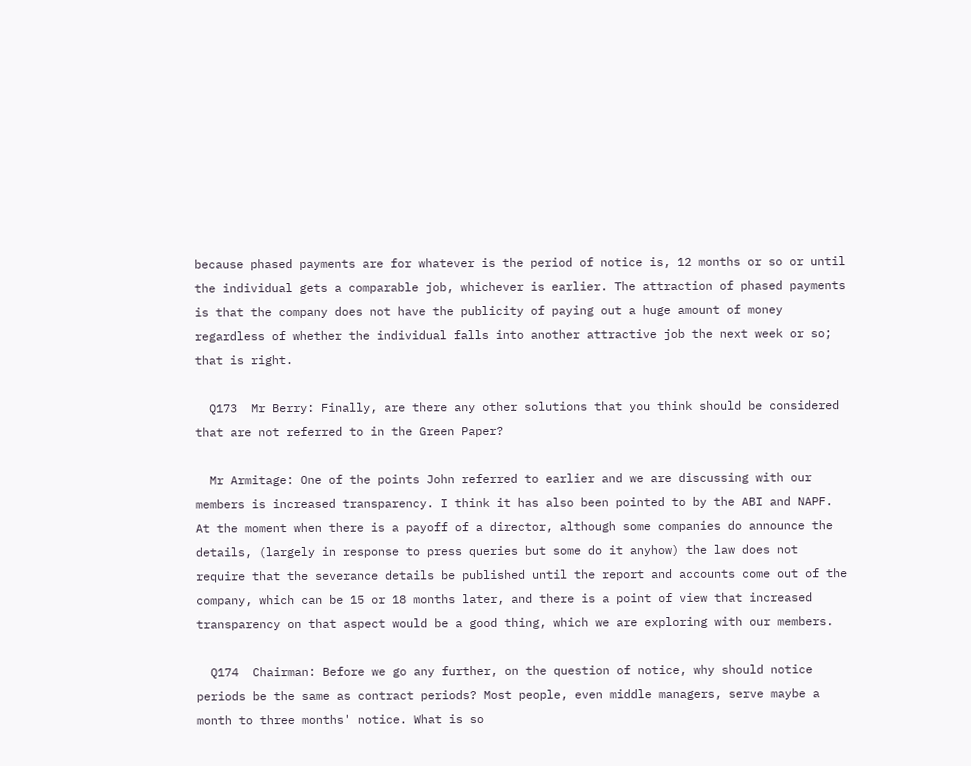because phased payments are for whatever is the period of notice is, 12 months or so or until the individual gets a comparable job, whichever is earlier. The attraction of phased payments is that the company does not have the publicity of paying out a huge amount of money regardless of whether the individual falls into another attractive job the next week or so; that is right.

  Q173  Mr Berry: Finally, are there any other solutions that you think should be considered that are not referred to in the Green Paper?

  Mr Armitage: One of the points John referred to earlier and we are discussing with our members is increased transparency. I think it has also been pointed to by the ABI and NAPF. At the moment when there is a payoff of a director, although some companies do announce the details, (largely in response to press queries but some do it anyhow) the law does not require that the severance details be published until the report and accounts come out of the company, which can be 15 or 18 months later, and there is a point of view that increased transparency on that aspect would be a good thing, which we are exploring with our members.

  Q174  Chairman: Before we go any further, on the question of notice, why should notice periods be the same as contract periods? Most people, even middle managers, serve maybe a month to three months' notice. What is so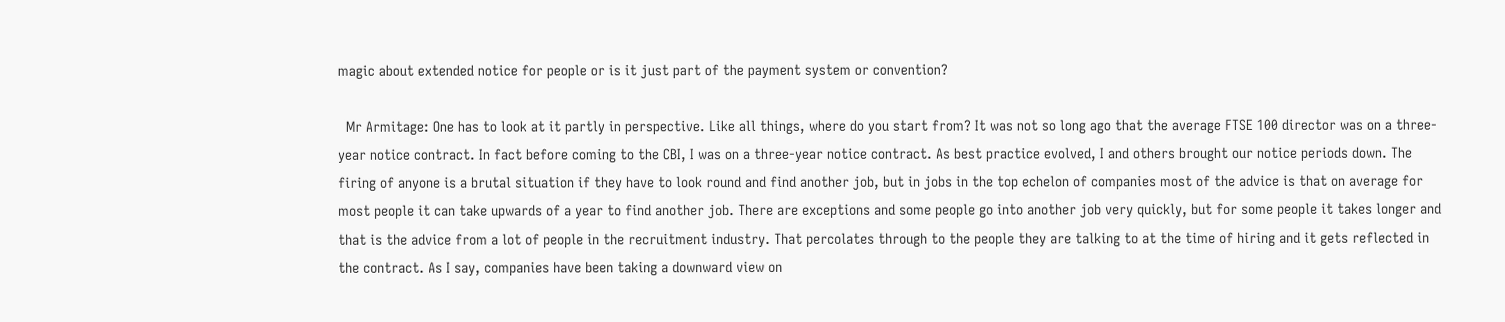magic about extended notice for people or is it just part of the payment system or convention?

  Mr Armitage: One has to look at it partly in perspective. Like all things, where do you start from? It was not so long ago that the average FTSE 100 director was on a three-year notice contract. In fact before coming to the CBI, I was on a three-year notice contract. As best practice evolved, I and others brought our notice periods down. The firing of anyone is a brutal situation if they have to look round and find another job, but in jobs in the top echelon of companies most of the advice is that on average for most people it can take upwards of a year to find another job. There are exceptions and some people go into another job very quickly, but for some people it takes longer and that is the advice from a lot of people in the recruitment industry. That percolates through to the people they are talking to at the time of hiring and it gets reflected in the contract. As I say, companies have been taking a downward view on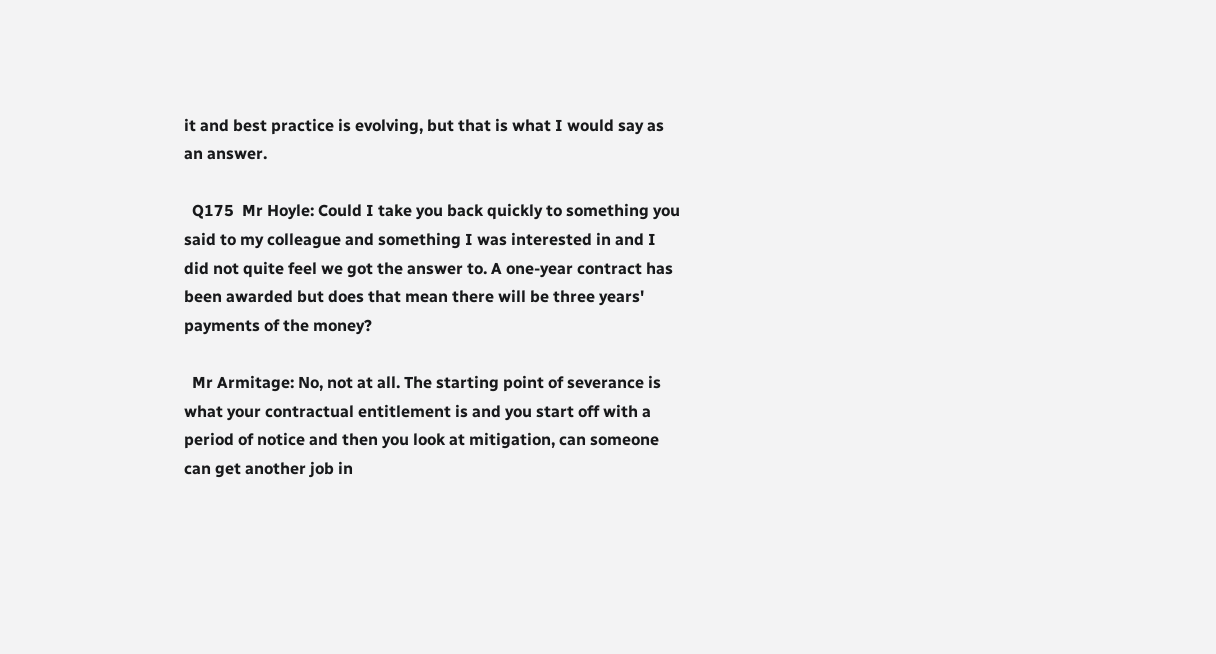it and best practice is evolving, but that is what I would say as an answer.

  Q175  Mr Hoyle: Could I take you back quickly to something you said to my colleague and something I was interested in and I did not quite feel we got the answer to. A one-year contract has been awarded but does that mean there will be three years' payments of the money?

  Mr Armitage: No, not at all. The starting point of severance is what your contractual entitlement is and you start off with a period of notice and then you look at mitigation, can someone can get another job in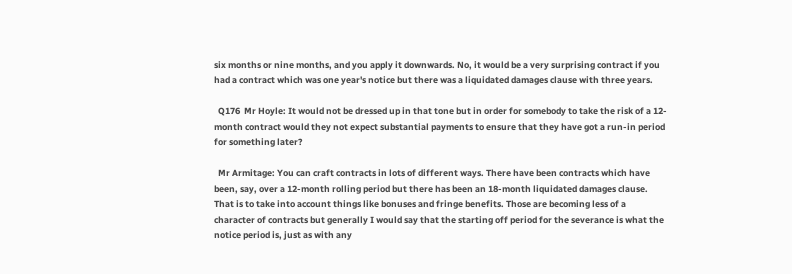six months or nine months, and you apply it downwards. No, it would be a very surprising contract if you had a contract which was one year's notice but there was a liquidated damages clause with three years.

  Q176  Mr Hoyle: It would not be dressed up in that tone but in order for somebody to take the risk of a 12-month contract would they not expect substantial payments to ensure that they have got a run-in period for something later?

  Mr Armitage: You can craft contracts in lots of different ways. There have been contracts which have been, say, over a 12-month rolling period but there has been an 18-month liquidated damages clause. That is to take into account things like bonuses and fringe benefits. Those are becoming less of a character of contracts but generally I would say that the starting off period for the severance is what the notice period is, just as with any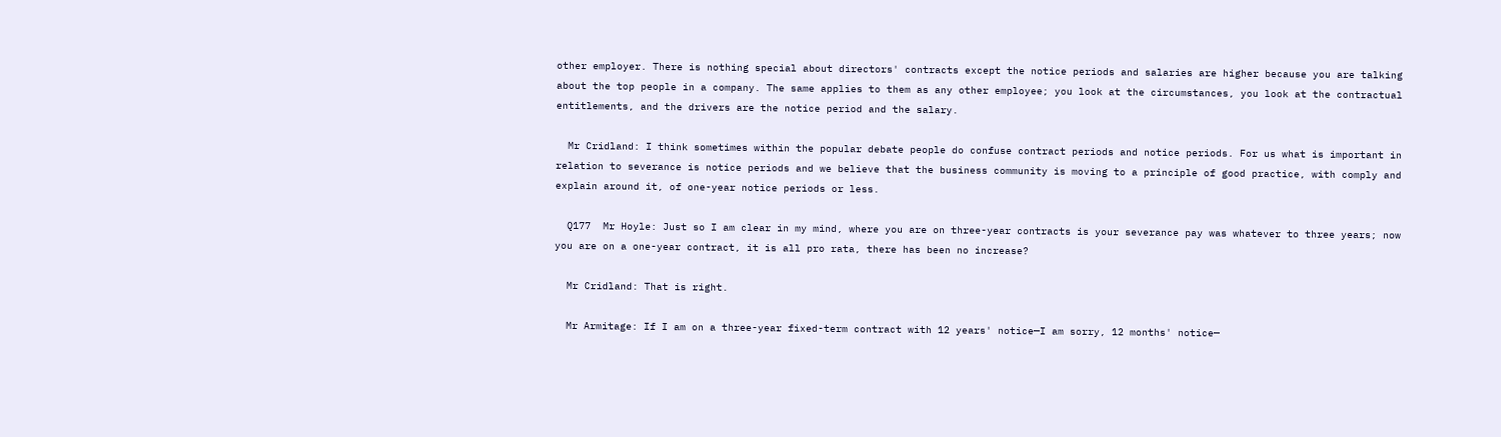other employer. There is nothing special about directors' contracts except the notice periods and salaries are higher because you are talking about the top people in a company. The same applies to them as any other employee; you look at the circumstances, you look at the contractual entitlements, and the drivers are the notice period and the salary.

  Mr Cridland: I think sometimes within the popular debate people do confuse contract periods and notice periods. For us what is important in relation to severance is notice periods and we believe that the business community is moving to a principle of good practice, with comply and explain around it, of one-year notice periods or less.

  Q177  Mr Hoyle: Just so I am clear in my mind, where you are on three-year contracts is your severance pay was whatever to three years; now you are on a one-year contract, it is all pro rata, there has been no increase?

  Mr Cridland: That is right.

  Mr Armitage: If I am on a three-year fixed-term contract with 12 years' notice—I am sorry, 12 months' notice—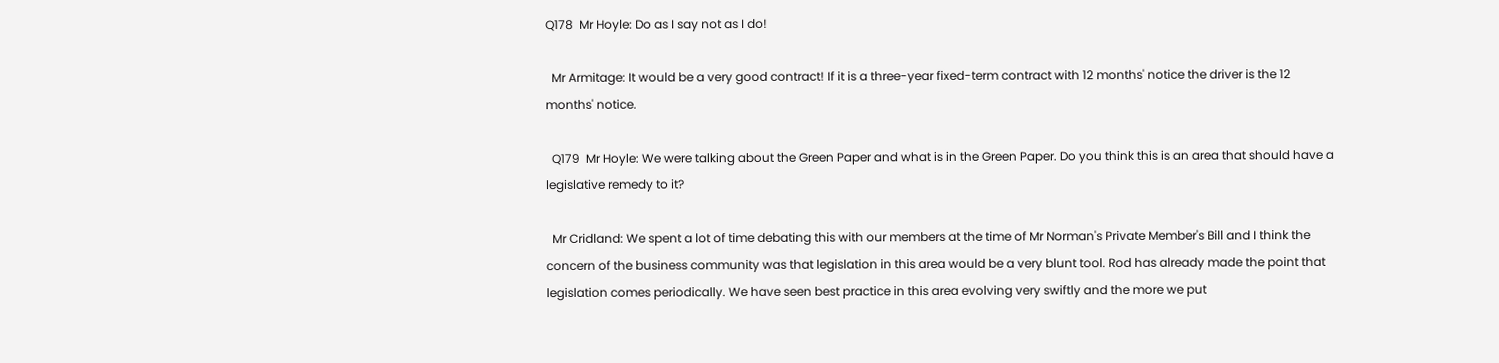Q178  Mr Hoyle: Do as I say not as I do!

  Mr Armitage: It would be a very good contract! If it is a three-year fixed-term contract with 12 months' notice the driver is the 12 months' notice.

  Q179  Mr Hoyle: We were talking about the Green Paper and what is in the Green Paper. Do you think this is an area that should have a legislative remedy to it?

  Mr Cridland: We spent a lot of time debating this with our members at the time of Mr Norman's Private Member's Bill and I think the concern of the business community was that legislation in this area would be a very blunt tool. Rod has already made the point that legislation comes periodically. We have seen best practice in this area evolving very swiftly and the more we put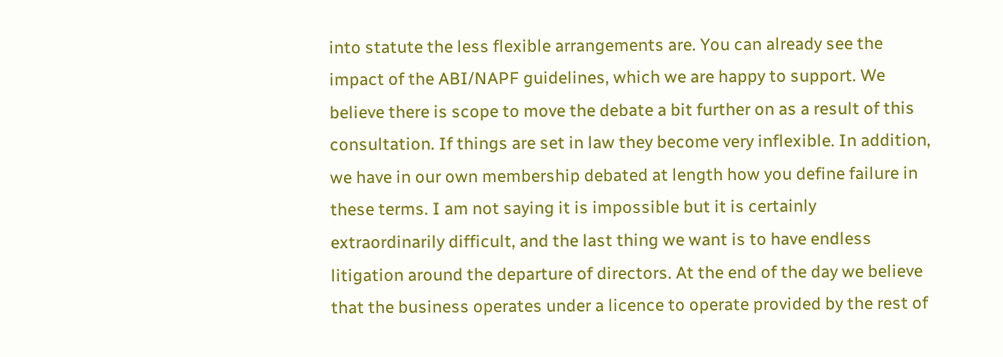into statute the less flexible arrangements are. You can already see the impact of the ABI/NAPF guidelines, which we are happy to support. We believe there is scope to move the debate a bit further on as a result of this consultation. If things are set in law they become very inflexible. In addition, we have in our own membership debated at length how you define failure in these terms. I am not saying it is impossible but it is certainly extraordinarily difficult, and the last thing we want is to have endless litigation around the departure of directors. At the end of the day we believe that the business operates under a licence to operate provided by the rest of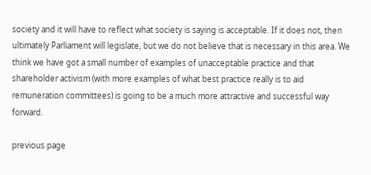society and it will have to reflect what society is saying is acceptable. If it does not, then ultimately Parliament will legislate, but we do not believe that is necessary in this area. We think we have got a small number of examples of unacceptable practice and that shareholder activism (with more examples of what best practice really is to aid remuneration committees) is going to be a much more attractive and successful way forward.

previous page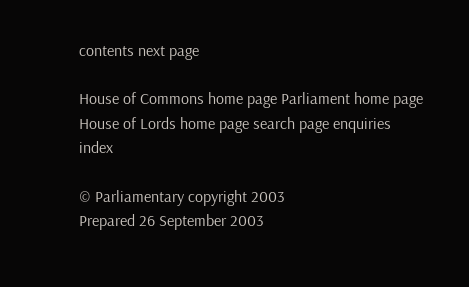contents next page

House of Commons home page Parliament home page House of Lords home page search page enquiries index

© Parliamentary copyright 2003
Prepared 26 September 2003